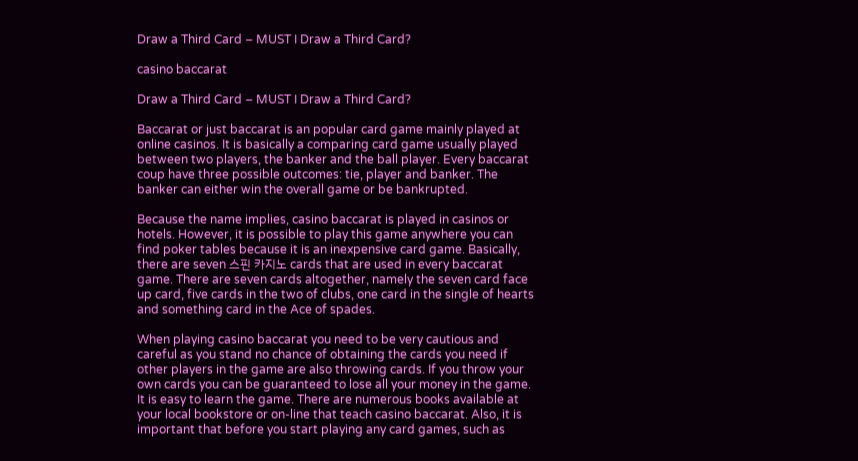Draw a Third Card – MUST I Draw a Third Card?

casino baccarat

Draw a Third Card – MUST I Draw a Third Card?

Baccarat or just baccarat is an popular card game mainly played at online casinos. It is basically a comparing card game usually played between two players, the banker and the ball player. Every baccarat coup have three possible outcomes: tie, player and banker. The banker can either win the overall game or be bankrupted.

Because the name implies, casino baccarat is played in casinos or hotels. However, it is possible to play this game anywhere you can find poker tables because it is an inexpensive card game. Basically, there are seven 스핀 카지노 cards that are used in every baccarat game. There are seven cards altogether, namely the seven card face up card, five cards in the two of clubs, one card in the single of hearts and something card in the Ace of spades.

When playing casino baccarat you need to be very cautious and careful as you stand no chance of obtaining the cards you need if other players in the game are also throwing cards. If you throw your own cards you can be guaranteed to lose all your money in the game. It is easy to learn the game. There are numerous books available at your local bookstore or on-line that teach casino baccarat. Also, it is important that before you start playing any card games, such as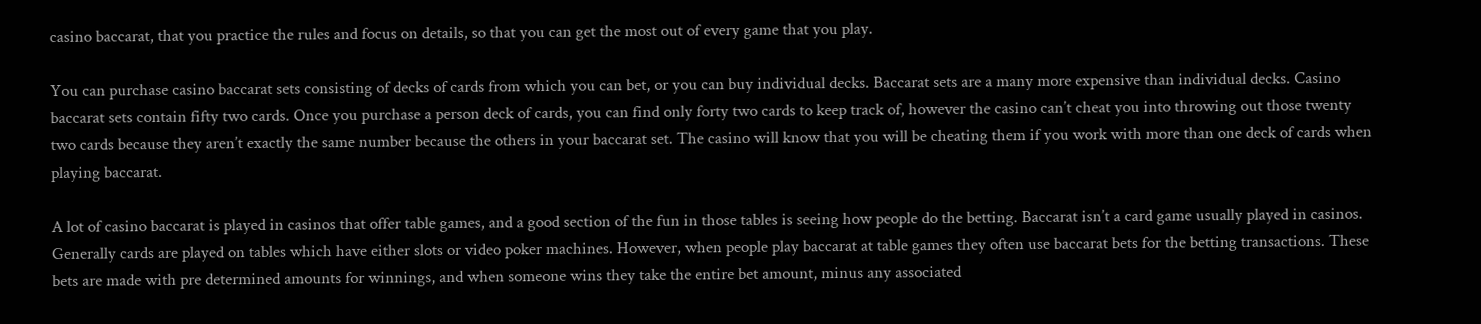casino baccarat, that you practice the rules and focus on details, so that you can get the most out of every game that you play.

You can purchase casino baccarat sets consisting of decks of cards from which you can bet, or you can buy individual decks. Baccarat sets are a many more expensive than individual decks. Casino baccarat sets contain fifty two cards. Once you purchase a person deck of cards, you can find only forty two cards to keep track of, however the casino can’t cheat you into throwing out those twenty two cards because they aren’t exactly the same number because the others in your baccarat set. The casino will know that you will be cheating them if you work with more than one deck of cards when playing baccarat.

A lot of casino baccarat is played in casinos that offer table games, and a good section of the fun in those tables is seeing how people do the betting. Baccarat isn’t a card game usually played in casinos. Generally cards are played on tables which have either slots or video poker machines. However, when people play baccarat at table games they often use baccarat bets for the betting transactions. These bets are made with pre determined amounts for winnings, and when someone wins they take the entire bet amount, minus any associated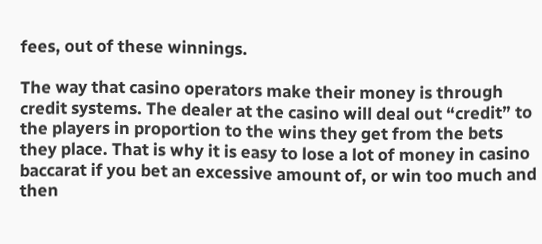fees, out of these winnings.

The way that casino operators make their money is through credit systems. The dealer at the casino will deal out “credit” to the players in proportion to the wins they get from the bets they place. That is why it is easy to lose a lot of money in casino baccarat if you bet an excessive amount of, or win too much and then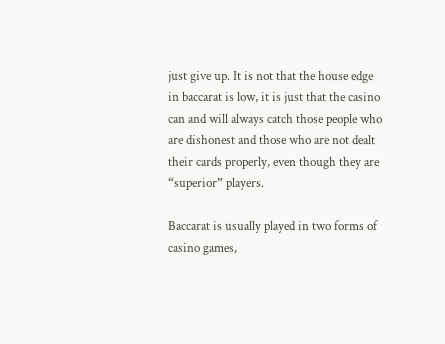just give up. It is not that the house edge in baccarat is low, it is just that the casino can and will always catch those people who are dishonest and those who are not dealt their cards properly, even though they are “superior” players.

Baccarat is usually played in two forms of casino games,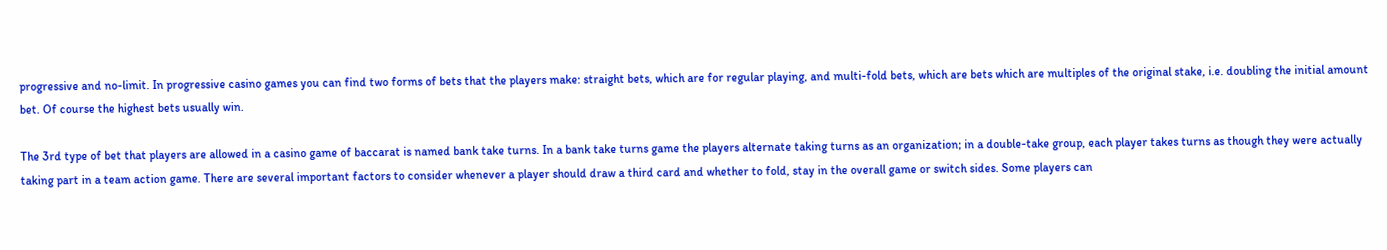progressive and no-limit. In progressive casino games you can find two forms of bets that the players make: straight bets, which are for regular playing, and multi-fold bets, which are bets which are multiples of the original stake, i.e. doubling the initial amount bet. Of course the highest bets usually win.

The 3rd type of bet that players are allowed in a casino game of baccarat is named bank take turns. In a bank take turns game the players alternate taking turns as an organization; in a double-take group, each player takes turns as though they were actually taking part in a team action game. There are several important factors to consider whenever a player should draw a third card and whether to fold, stay in the overall game or switch sides. Some players can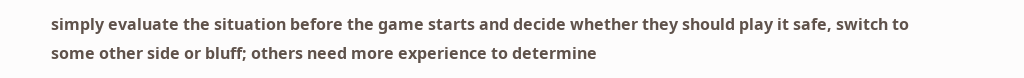simply evaluate the situation before the game starts and decide whether they should play it safe, switch to some other side or bluff; others need more experience to determine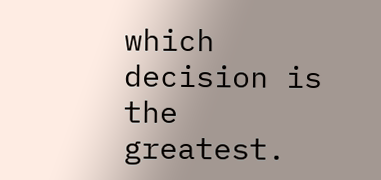which decision is the greatest.